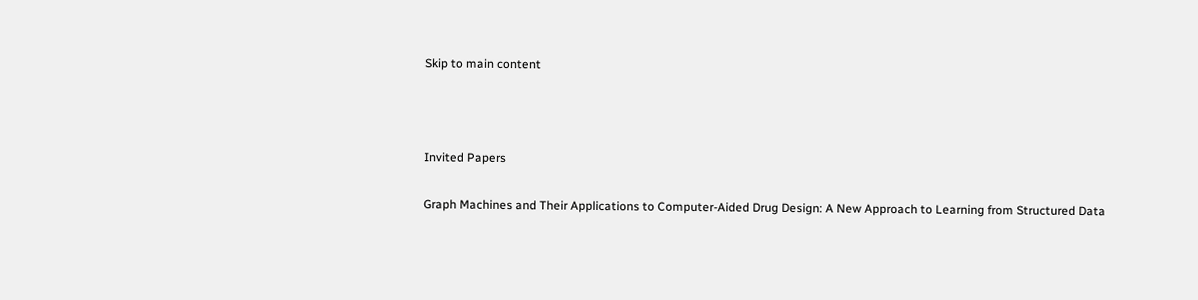Skip to main content



Invited Papers

Graph Machines and Their Applications to Computer-Aided Drug Design: A New Approach to Learning from Structured Data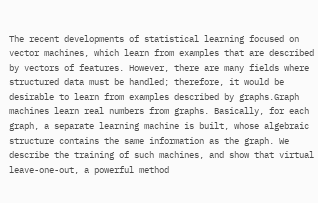The recent developments of statistical learning focused on vector machines, which learn from examples that are described by vectors of features. However, there are many fields where structured data must be handled; therefore, it would be desirable to learn from examples described by graphs.Graph machines learn real numbers from graphs. Basically, for each graph, a separate learning machine is built, whose algebraic structure contains the same information as the graph. We describe the training of such machines, and show that virtual leave-one-out, a powerful method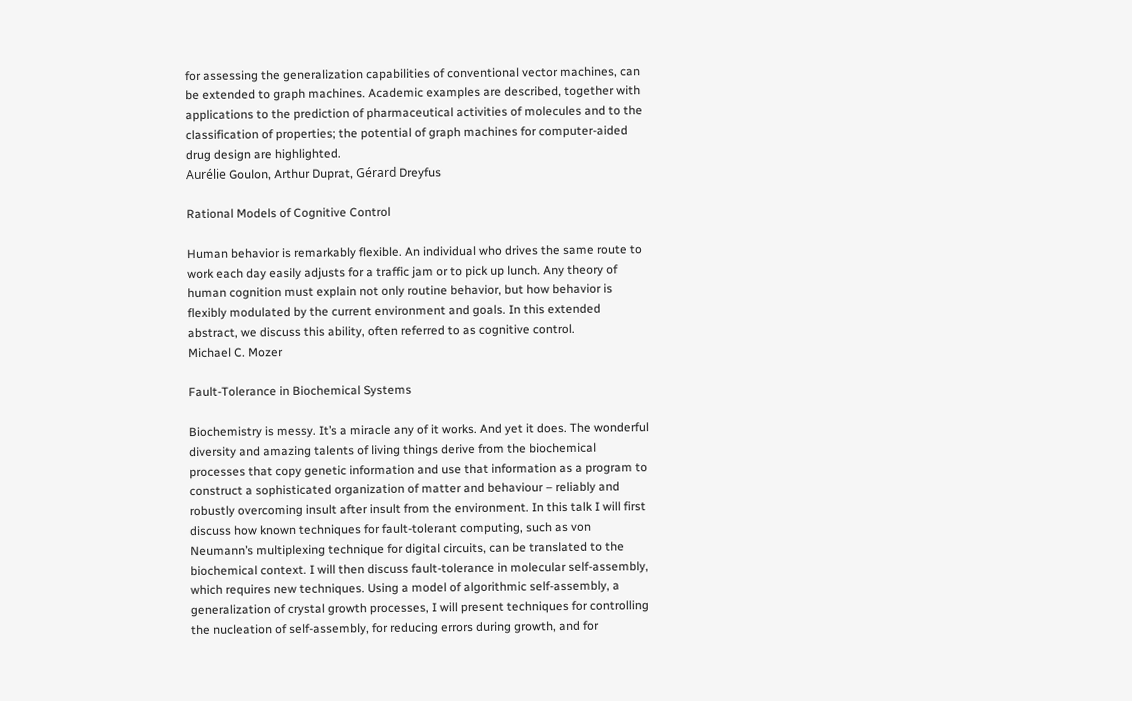for assessing the generalization capabilities of conventional vector machines, can be extended to graph machines. Academic examples are described, together with applications to the prediction of pharmaceutical activities of molecules and to the classification of properties; the potential of graph machines for computer-aided drug design are highlighted.
Aurélie Goulon, Arthur Duprat, Gérard Dreyfus

Rational Models of Cognitive Control

Human behavior is remarkably flexible. An individual who drives the same route to work each day easily adjusts for a traffic jam or to pick up lunch. Any theory of human cognition must explain not only routine behavior, but how behavior is flexibly modulated by the current environment and goals. In this extended abstract, we discuss this ability, often referred to as cognitive control.
Michael C. Mozer

Fault-Tolerance in Biochemical Systems

Biochemistry is messy. It’s a miracle any of it works. And yet it does. The wonderful diversity and amazing talents of living things derive from the biochemical processes that copy genetic information and use that information as a program to construct a sophisticated organization of matter and behaviour – reliably and robustly overcoming insult after insult from the environment. In this talk I will first discuss how known techniques for fault-tolerant computing, such as von Neumann’s multiplexing technique for digital circuits, can be translated to the biochemical context. I will then discuss fault-tolerance in molecular self-assembly, which requires new techniques. Using a model of algorithmic self-assembly, a generalization of crystal growth processes, I will present techniques for controlling the nucleation of self-assembly, for reducing errors during growth, and for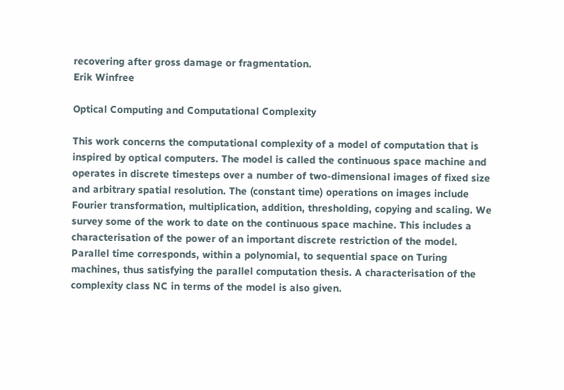recovering after gross damage or fragmentation.
Erik Winfree

Optical Computing and Computational Complexity

This work concerns the computational complexity of a model of computation that is inspired by optical computers. The model is called the continuous space machine and operates in discrete timesteps over a number of two-dimensional images of fixed size and arbitrary spatial resolution. The (constant time) operations on images include Fourier transformation, multiplication, addition, thresholding, copying and scaling. We survey some of the work to date on the continuous space machine. This includes a characterisation of the power of an important discrete restriction of the model. Parallel time corresponds, within a polynomial, to sequential space on Turing machines, thus satisfying the parallel computation thesis. A characterisation of the complexity class NC in terms of the model is also given.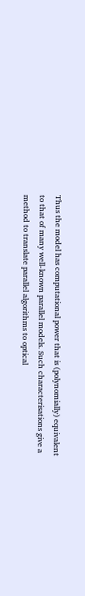Thus the model has computational power that is (polynomially) equivalent to that of many well-known parallel models. Such characterisations give a method to translate parallel algorithms to optical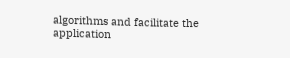algorithms and facilitate the application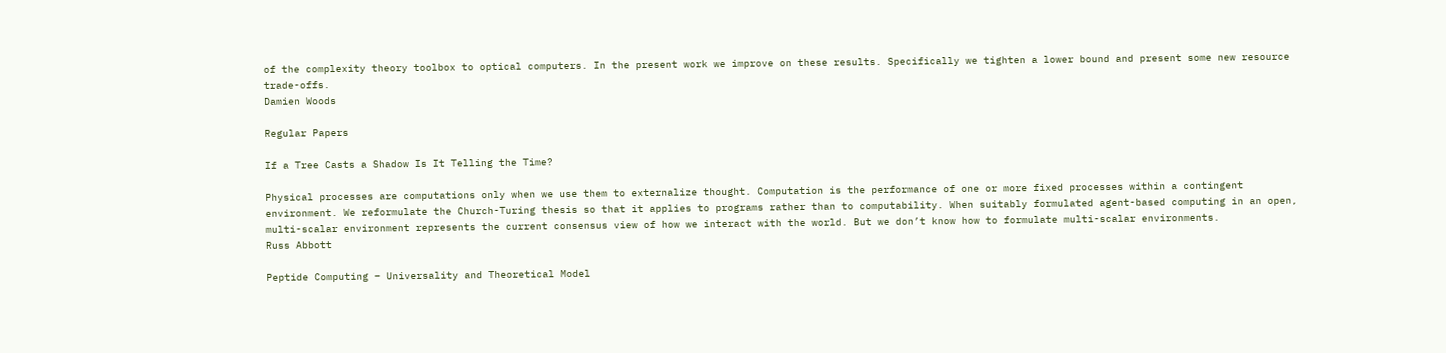of the complexity theory toolbox to optical computers. In the present work we improve on these results. Specifically we tighten a lower bound and present some new resource trade-offs.
Damien Woods

Regular Papers

If a Tree Casts a Shadow Is It Telling the Time?

Physical processes are computations only when we use them to externalize thought. Computation is the performance of one or more fixed processes within a contingent environment. We reformulate the Church-Turing thesis so that it applies to programs rather than to computability. When suitably formulated agent-based computing in an open, multi-scalar environment represents the current consensus view of how we interact with the world. But we don’t know how to formulate multi-scalar environments.
Russ Abbott

Peptide Computing – Universality and Theoretical Model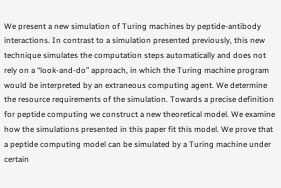We present a new simulation of Turing machines by peptide-antibody interactions. In contrast to a simulation presented previously, this new technique simulates the computation steps automatically and does not rely on a “look-and-do” approach, in which the Turing machine program would be interpreted by an extraneous computing agent. We determine the resource requirements of the simulation. Towards a precise definition for peptide computing we construct a new theoretical model. We examine how the simulations presented in this paper fit this model. We prove that a peptide computing model can be simulated by a Turing machine under certain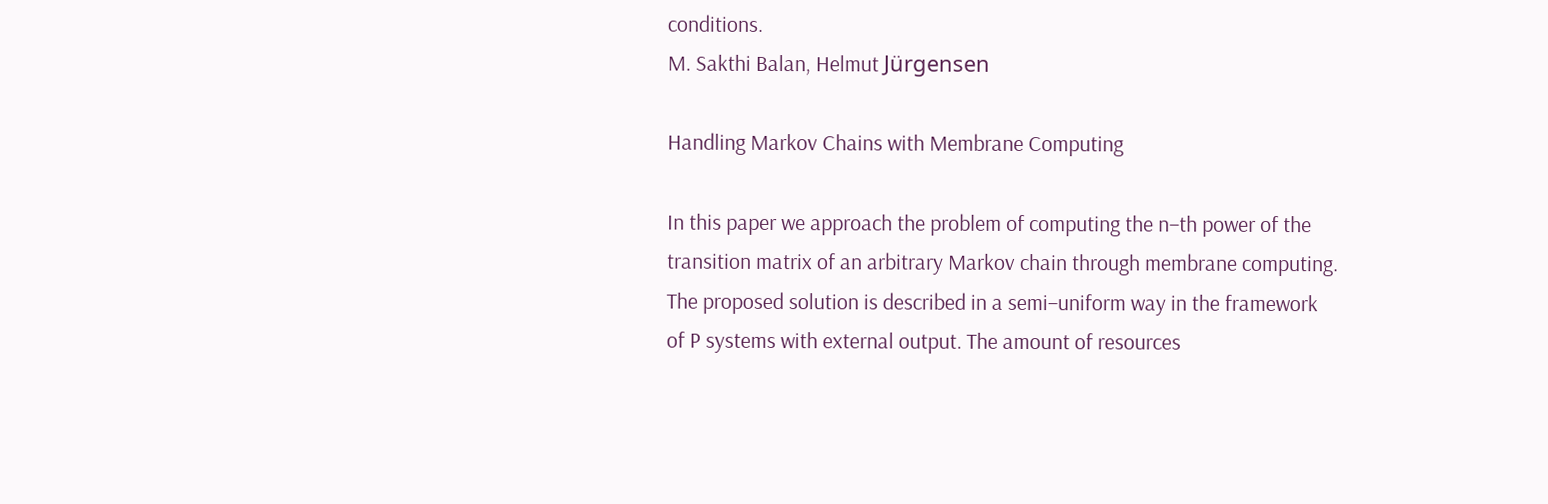conditions.
M. Sakthi Balan, Helmut Jürgensen

Handling Markov Chains with Membrane Computing

In this paper we approach the problem of computing the n–th power of the transition matrix of an arbitrary Markov chain through membrane computing. The proposed solution is described in a semi–uniform way in the framework of P systems with external output. The amount of resources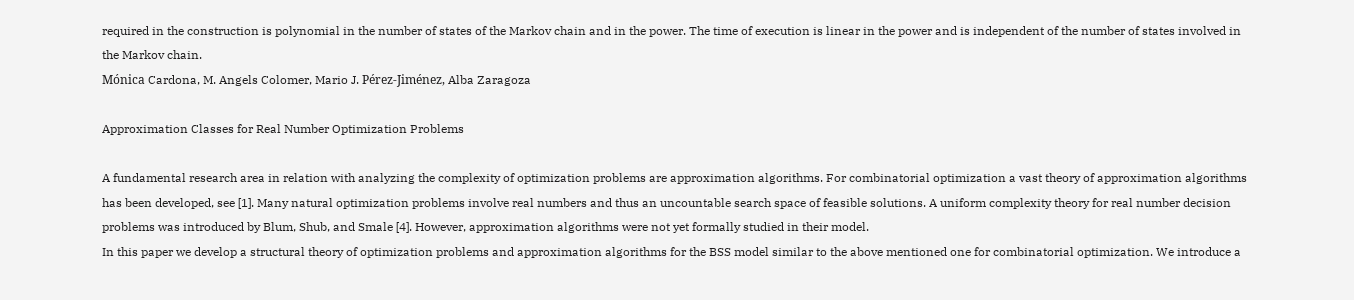required in the construction is polynomial in the number of states of the Markov chain and in the power. The time of execution is linear in the power and is independent of the number of states involved in the Markov chain.
Mónica Cardona, M. Angels Colomer, Mario J. Pérez-Jiménez, Alba Zaragoza

Approximation Classes for Real Number Optimization Problems

A fundamental research area in relation with analyzing the complexity of optimization problems are approximation algorithms. For combinatorial optimization a vast theory of approximation algorithms has been developed, see [1]. Many natural optimization problems involve real numbers and thus an uncountable search space of feasible solutions. A uniform complexity theory for real number decision problems was introduced by Blum, Shub, and Smale [4]. However, approximation algorithms were not yet formally studied in their model.
In this paper we develop a structural theory of optimization problems and approximation algorithms for the BSS model similar to the above mentioned one for combinatorial optimization. We introduce a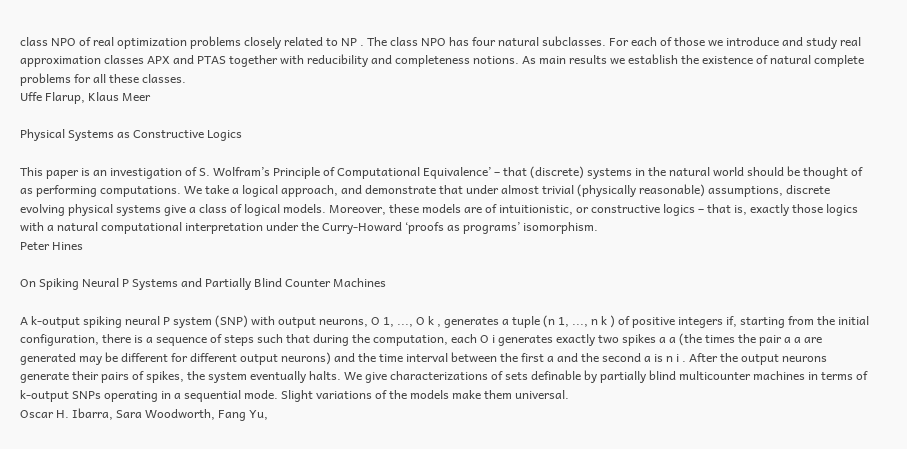class NPO of real optimization problems closely related to NP . The class NPO has four natural subclasses. For each of those we introduce and study real approximation classes APX and PTAS together with reducibility and completeness notions. As main results we establish the existence of natural complete problems for all these classes.
Uffe Flarup, Klaus Meer

Physical Systems as Constructive Logics

This paper is an investigation of S. Wolfram’s Principle of Computational Equivalence’ – that (discrete) systems in the natural world should be thought of as performing computations. We take a logical approach, and demonstrate that under almost trivial (physically reasonable) assumptions, discrete evolving physical systems give a class of logical models. Moreover, these models are of intuitionistic, or constructive logics – that is, exactly those logics with a natural computational interpretation under the Curry-Howard ‘proofs as programs’ isomorphism.
Peter Hines

On Spiking Neural P Systems and Partially Blind Counter Machines

A k-output spiking neural P system (SNP) with output neurons, O 1, ..., O k , generates a tuple (n 1, ..., n k ) of positive integers if, starting from the initial configuration, there is a sequence of steps such that during the computation, each O i generates exactly two spikes a a (the times the pair a a are generated may be different for different output neurons) and the time interval between the first a and the second a is n i . After the output neurons generate their pairs of spikes, the system eventually halts. We give characterizations of sets definable by partially blind multicounter machines in terms of k-output SNPs operating in a sequential mode. Slight variations of the models make them universal.
Oscar H. Ibarra, Sara Woodworth, Fang Yu,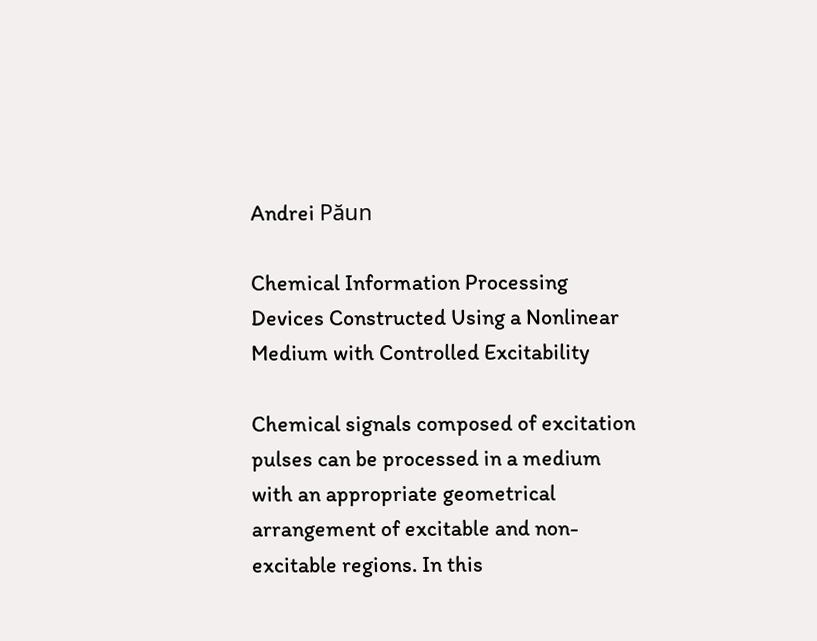Andrei Păun

Chemical Information Processing Devices Constructed Using a Nonlinear Medium with Controlled Excitability

Chemical signals composed of excitation pulses can be processed in a medium with an appropriate geometrical arrangement of excitable and non-excitable regions. In this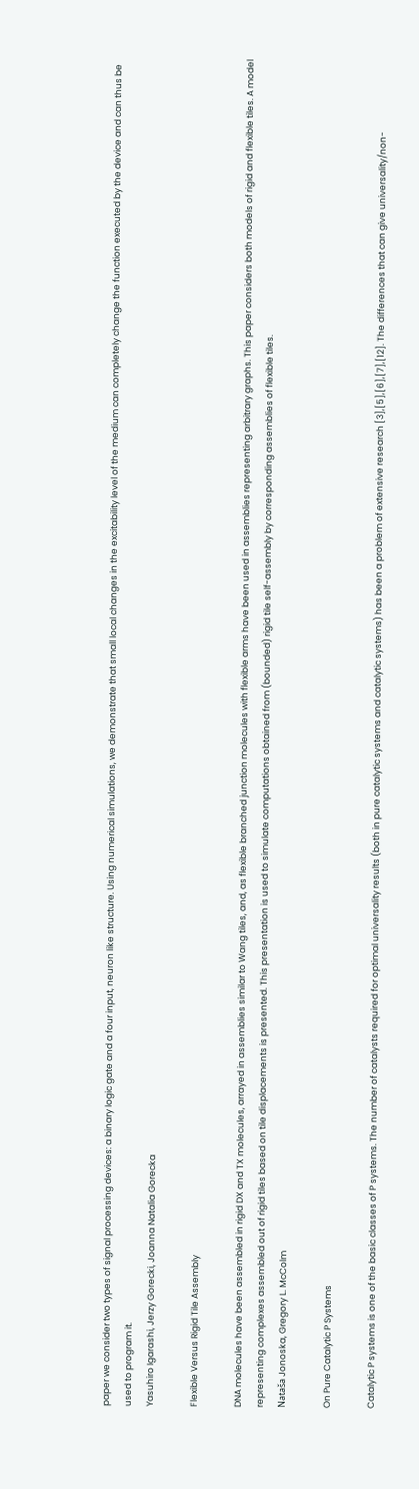paper we consider two types of signal processing devices: a binary logic gate and a four input, neuron like structure. Using numerical simulations, we demonstrate that small local changes in the excitability level of the medium can completely change the function executed by the device and can thus be used to program it.
Yasuhiro Igarashi, Jerzy Gorecki, Joanna Natalia Gorecka

Flexible Versus Rigid Tile Assembly

DNA molecules have been assembled in rigid DX and TX molecules, arrayed in assemblies similar to Wang tiles, and, as flexible branched junction molecules with flexible arms have been used in assemblies representing arbitrary graphs. This paper considers both models of rigid and flexible tiles. A model representing complexes assembled out of rigid tiles based on tile displacements is presented. This presentation is used to simulate computations obtained from (bounded) rigid tile self-assembly by corresponding assemblies of flexible tiles.
Nataša Jonoska, Gregory L. McColm

On Pure Catalytic P Systems

Catalytic P systems is one of the basic classes of P systems. The number of catalysts required for optimal universality results (both in pure catalytic systems and catalytic systems) has been a problem of extensive research [3],[5],[6],[7],[12]. The differences that can give universality/non-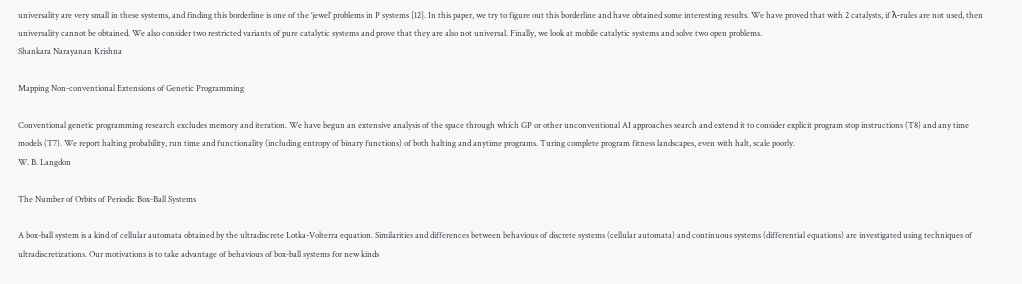universality are very small in these systems, and finding this borderline is one of the ‘jewel’ problems in P systems [12]. In this paper, we try to figure out this borderline and have obtained some interesting results. We have proved that with 2 catalysts, if λ-rules are not used, then universality cannot be obtained. We also consider two restricted variants of pure catalytic systems and prove that they are also not universal. Finally, we look at mobile catalytic systems and solve two open problems.
Shankara Narayanan Krishna

Mapping Non-conventional Extensions of Genetic Programming

Conventional genetic programming research excludes memory and iteration. We have begun an extensive analysis of the space through which GP or other unconventional AI approaches search and extend it to consider explicit program stop instructions (T8) and any time models (T7). We report halting probability, run time and functionality (including entropy of binary functions) of both halting and anytime programs. Turing complete program fitness landscapes, even with halt, scale poorly.
W. B. Langdon

The Number of Orbits of Periodic Box-Ball Systems

A box-ball system is a kind of cellular automata obtained by the ultradiscrete Lotka-Volterra equation. Similarities and differences between behavious of discrete systems (cellular automata) and continuous systems (differential equations) are investigated using techniques of ultradiscretizations. Our motivations is to take advantage of behavious of box-ball systems for new kinds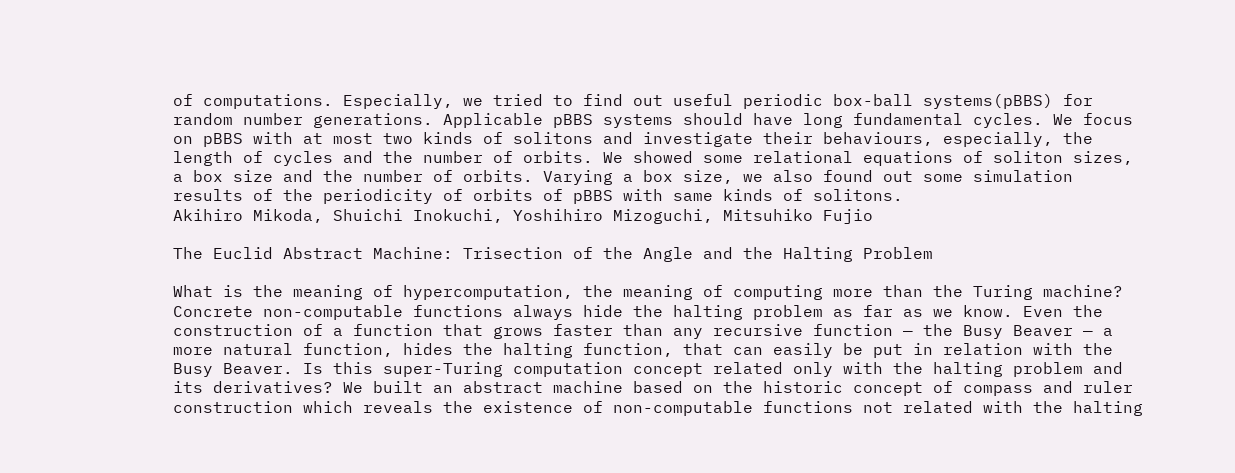of computations. Especially, we tried to find out useful periodic box-ball systems(pBBS) for random number generations. Applicable pBBS systems should have long fundamental cycles. We focus on pBBS with at most two kinds of solitons and investigate their behaviours, especially, the length of cycles and the number of orbits. We showed some relational equations of soliton sizes, a box size and the number of orbits. Varying a box size, we also found out some simulation results of the periodicity of orbits of pBBS with same kinds of solitons.
Akihiro Mikoda, Shuichi Inokuchi, Yoshihiro Mizoguchi, Mitsuhiko Fujio

The Euclid Abstract Machine: Trisection of the Angle and the Halting Problem

What is the meaning of hypercomputation, the meaning of computing more than the Turing machine? Concrete non-computable functions always hide the halting problem as far as we know. Even the construction of a function that grows faster than any recursive function — the Busy Beaver — a more natural function, hides the halting function, that can easily be put in relation with the Busy Beaver. Is this super-Turing computation concept related only with the halting problem and its derivatives? We built an abstract machine based on the historic concept of compass and ruler construction which reveals the existence of non-computable functions not related with the halting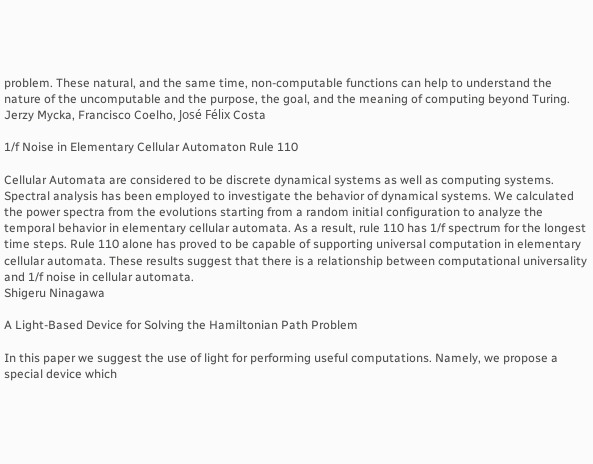problem. These natural, and the same time, non-computable functions can help to understand the nature of the uncomputable and the purpose, the goal, and the meaning of computing beyond Turing.
Jerzy Mycka, Francisco Coelho, José Félix Costa

1/f Noise in Elementary Cellular Automaton Rule 110

Cellular Automata are considered to be discrete dynamical systems as well as computing systems. Spectral analysis has been employed to investigate the behavior of dynamical systems. We calculated the power spectra from the evolutions starting from a random initial configuration to analyze the temporal behavior in elementary cellular automata. As a result, rule 110 has 1/f spectrum for the longest time steps. Rule 110 alone has proved to be capable of supporting universal computation in elementary cellular automata. These results suggest that there is a relationship between computational universality and 1/f noise in cellular automata.
Shigeru Ninagawa

A Light-Based Device for Solving the Hamiltonian Path Problem

In this paper we suggest the use of light for performing useful computations. Namely, we propose a special device which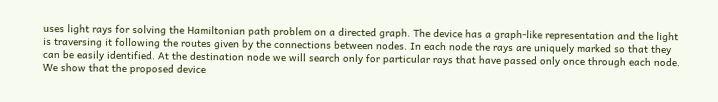uses light rays for solving the Hamiltonian path problem on a directed graph. The device has a graph-like representation and the light is traversing it following the routes given by the connections between nodes. In each node the rays are uniquely marked so that they can be easily identified. At the destination node we will search only for particular rays that have passed only once through each node. We show that the proposed device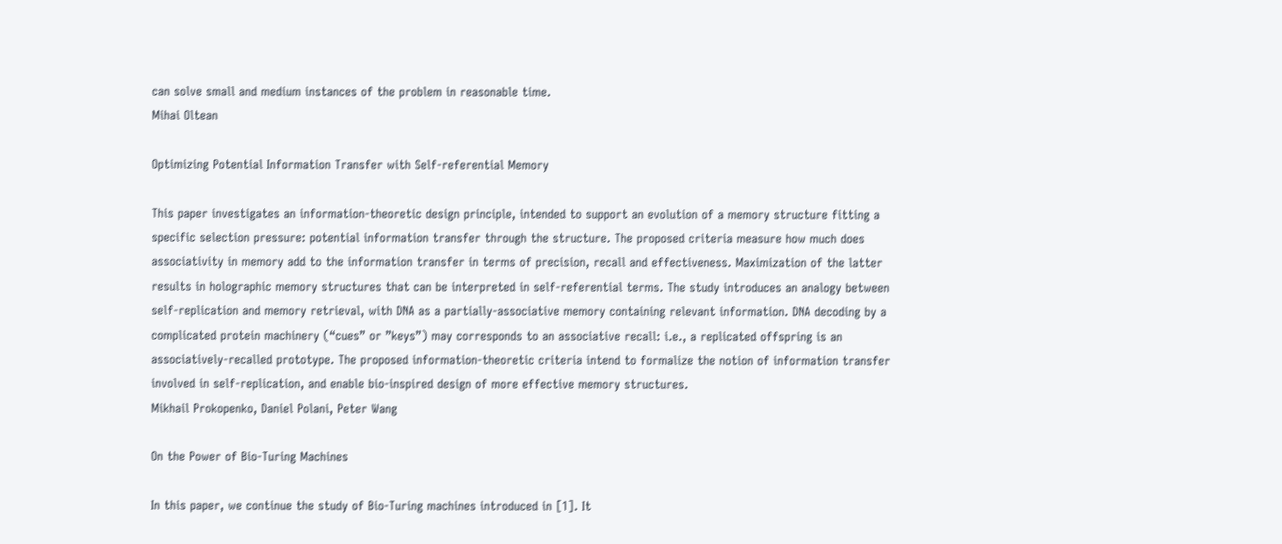can solve small and medium instances of the problem in reasonable time.
Mihai Oltean

Optimizing Potential Information Transfer with Self-referential Memory

This paper investigates an information-theoretic design principle, intended to support an evolution of a memory structure fitting a specific selection pressure: potential information transfer through the structure. The proposed criteria measure how much does associativity in memory add to the information transfer in terms of precision, recall and effectiveness. Maximization of the latter results in holographic memory structures that can be interpreted in self-referential terms. The study introduces an analogy between self-replication and memory retrieval, with DNA as a partially-associative memory containing relevant information. DNA decoding by a complicated protein machinery (“cues” or ”keys”) may corresponds to an associative recall: i.e., a replicated offspring is an associatively-recalled prototype. The proposed information-theoretic criteria intend to formalize the notion of information transfer involved in self-replication, and enable bio-inspired design of more effective memory structures.
Mikhail Prokopenko, Daniel Polani, Peter Wang

On the Power of Bio-Turing Machines

In this paper, we continue the study of Bio-Turing machines introduced in [1]. It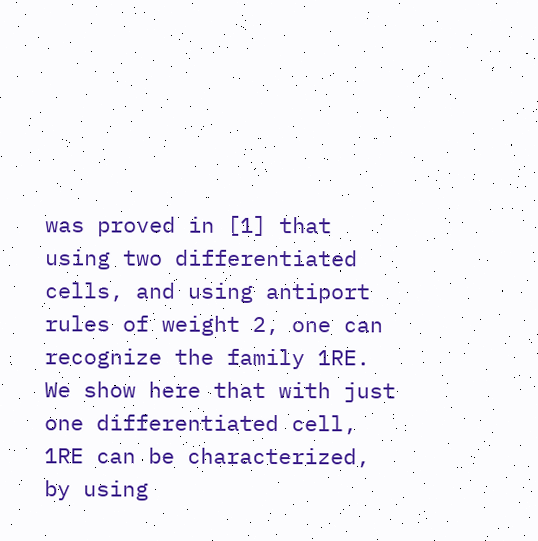was proved in [1] that using two differentiated cells, and using antiport rules of weight 2, one can recognize the family 1RE. We show here that with just one differentiated cell, 1RE can be characterized, by using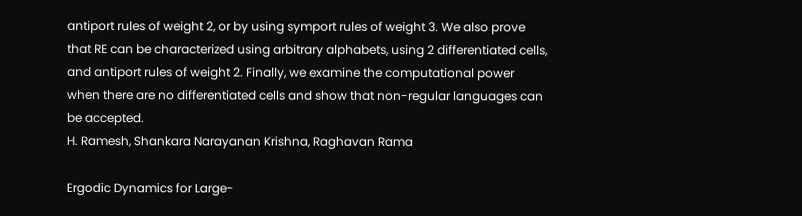antiport rules of weight 2, or by using symport rules of weight 3. We also prove that RE can be characterized using arbitrary alphabets, using 2 differentiated cells, and antiport rules of weight 2. Finally, we examine the computational power when there are no differentiated cells and show that non-regular languages can be accepted.
H. Ramesh, Shankara Narayanan Krishna, Raghavan Rama

Ergodic Dynamics for Large-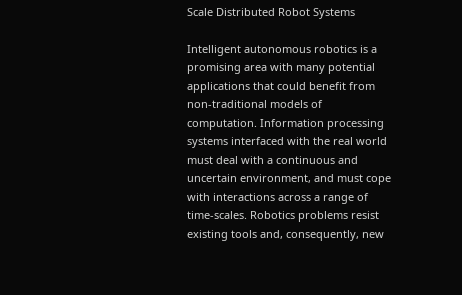Scale Distributed Robot Systems

Intelligent autonomous robotics is a promising area with many potential applications that could benefit from non-traditional models of computation. Information processing systems interfaced with the real world must deal with a continuous and uncertain environment, and must cope with interactions across a range of time-scales. Robotics problems resist existing tools and, consequently, new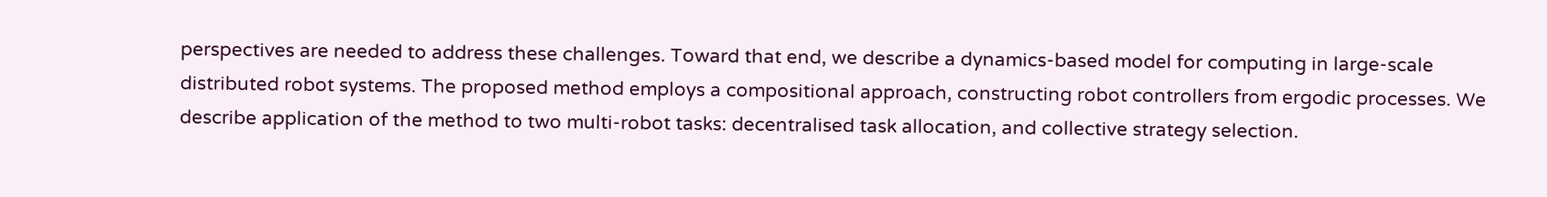perspectives are needed to address these challenges. Toward that end, we describe a dynamics-based model for computing in large-scale distributed robot systems. The proposed method employs a compositional approach, constructing robot controllers from ergodic processes. We describe application of the method to two multi-robot tasks: decentralised task allocation, and collective strategy selection.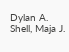Dylan A. Shell, Maja J.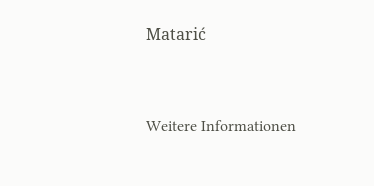Matarić


Weitere Informationen